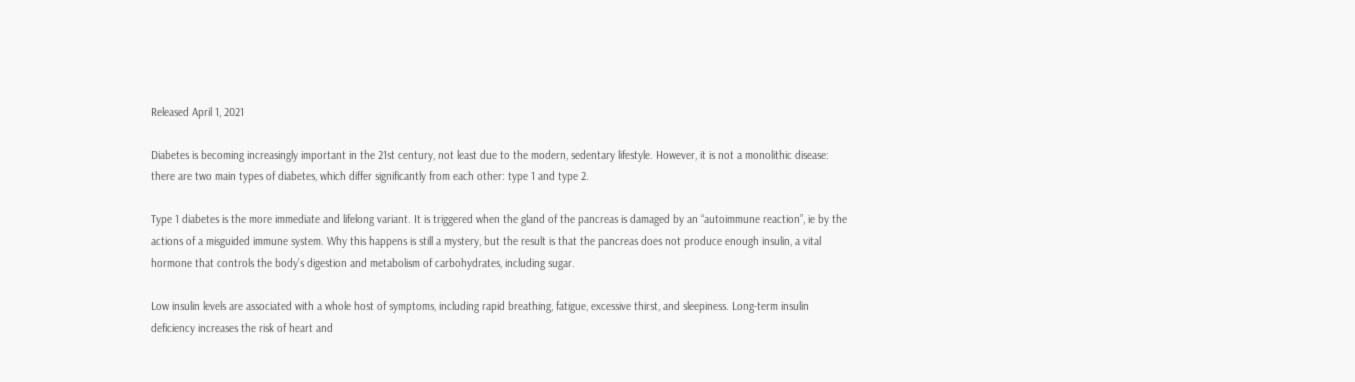Released April 1, 2021

Diabetes is becoming increasingly important in the 21st century, not least due to the modern, sedentary lifestyle. However, it is not a monolithic disease: there are two main types of diabetes, which differ significantly from each other: type 1 and type 2.

Type 1 diabetes is the more immediate and lifelong variant. It is triggered when the gland of the pancreas is damaged by an “autoimmune reaction”, ie by the actions of a misguided immune system. Why this happens is still a mystery, but the result is that the pancreas does not produce enough insulin, a vital hormone that controls the body’s digestion and metabolism of carbohydrates, including sugar.

Low insulin levels are associated with a whole host of symptoms, including rapid breathing, fatigue, excessive thirst, and sleepiness. Long-term insulin deficiency increases the risk of heart and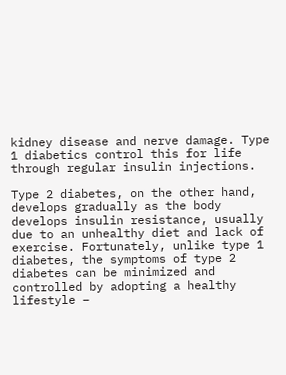kidney disease and nerve damage. Type 1 diabetics control this for life through regular insulin injections.

Type 2 diabetes, on the other hand, develops gradually as the body develops insulin resistance, usually due to an unhealthy diet and lack of exercise. Fortunately, unlike type 1 diabetes, the symptoms of type 2 diabetes can be minimized and controlled by adopting a healthy lifestyle –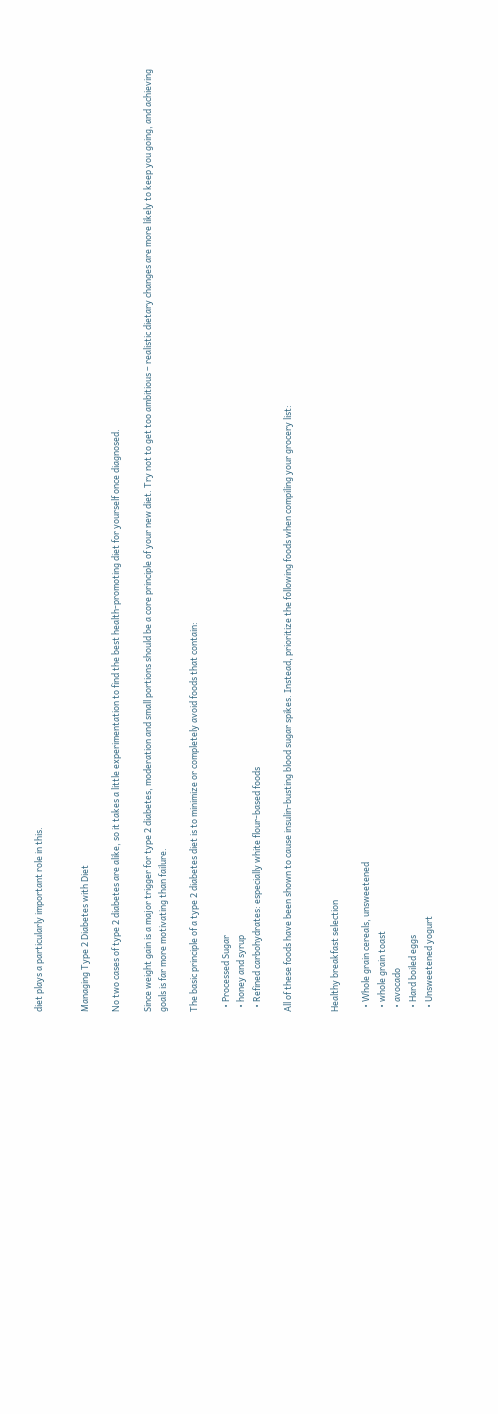diet plays a particularly important role in this.


Managing Type 2 Diabetes with Diet

No two cases of type 2 diabetes are alike, so it takes a little experimentation to find the best health-promoting diet for yourself once diagnosed.

Since weight gain is a major trigger for type 2 diabetes, moderation and small portions should be a core principle of your new diet. Try not to get too ambitious – realistic dietary changes are more likely to keep you going, and achieving goals is far more motivating than failure.

The basic principle of a type 2 diabetes diet is to minimize or completely avoid foods that contain:

  • Processed Sugar
  • honey and syrup
  • Refined carbohydrates: especially white flour-based foods

All of these foods have been shown to cause insulin-busting blood sugar spikes. Instead, prioritize the following foods when compiling your grocery list:


Healthy breakfast selection

  • Whole grain cereals, unsweetened
  • whole grain toast
  • avocado
  • Hard boiled eggs
  • Unsweetened yogurt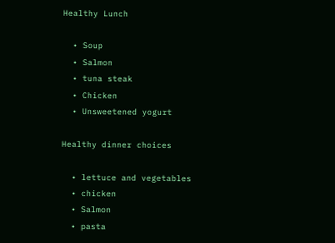Healthy Lunch

  • Soup
  • Salmon
  • tuna steak
  • Chicken
  • Unsweetened yogurt

Healthy dinner choices

  • lettuce and vegetables
  • chicken
  • Salmon
  • pasta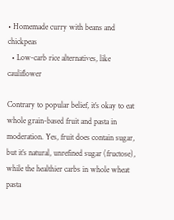• Homemade curry with beans and chickpeas
  • Low-carb rice alternatives, like cauliflower

Contrary to popular belief, it’s okay to eat whole grain-based fruit and pasta in moderation. Yes, fruit does contain sugar, but it’s natural, unrefined sugar (fructose), while the healthier carbs in whole wheat pasta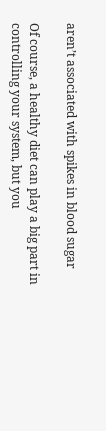aren’t associated with spikes in blood sugar

Of course, a healthy diet can play a big part in controlling your system, but you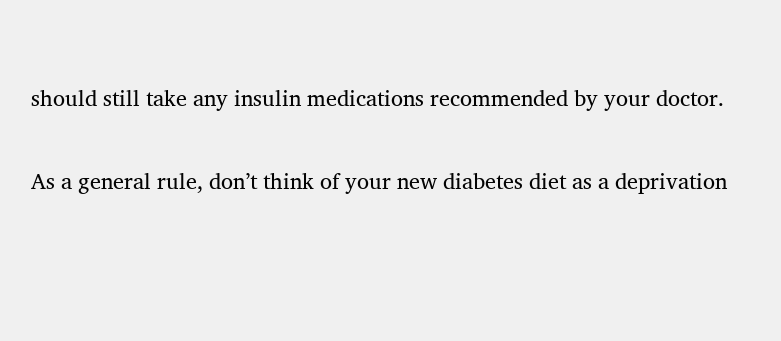should still take any insulin medications recommended by your doctor.

As a general rule, don’t think of your new diabetes diet as a deprivation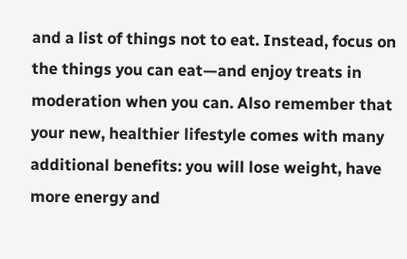and a list of things not to eat. Instead, focus on the things you can eat—and enjoy treats in moderation when you can. Also remember that your new, healthier lifestyle comes with many additional benefits: you will lose weight, have more energy and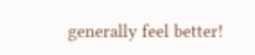generally feel better!